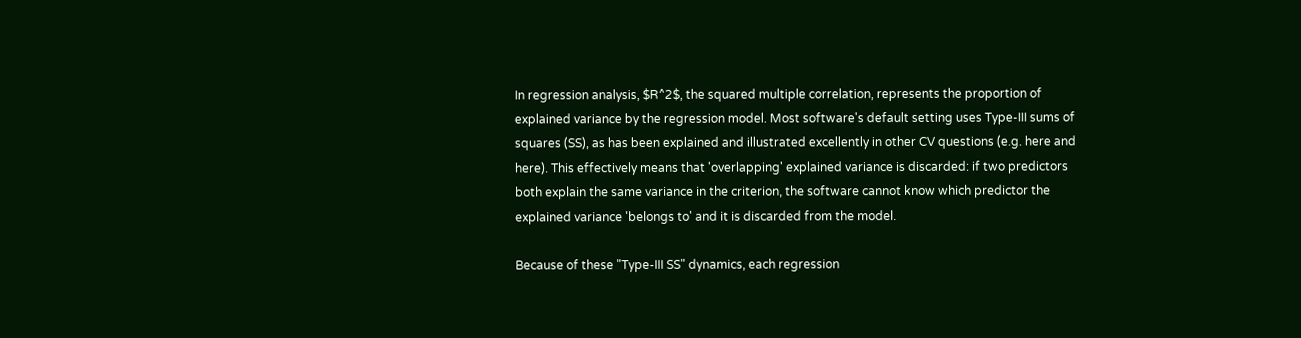In regression analysis, $R^2$, the squared multiple correlation, represents the proportion of explained variance by the regression model. Most software's default setting uses Type-III sums of squares (SS), as has been explained and illustrated excellently in other CV questions (e.g. here and here). This effectively means that 'overlapping' explained variance is discarded: if two predictors both explain the same variance in the criterion, the software cannot know which predictor the explained variance 'belongs to' and it is discarded from the model.

Because of these "Type-III SS" dynamics, each regression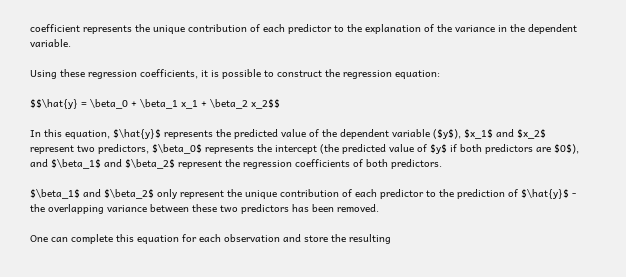coefficient represents the unique contribution of each predictor to the explanation of the variance in the dependent variable.

Using these regression coefficients, it is possible to construct the regression equation:

$$\hat{y} = \beta_0 + \beta_1 x_1 + \beta_2 x_2$$

In this equation, $\hat{y}$ represents the predicted value of the dependent variable ($y$), $x_1$ and $x_2$ represent two predictors, $\beta_0$ represents the intercept (the predicted value of $y$ if both predictors are $0$), and $\beta_1$ and $\beta_2$ represent the regression coefficients of both predictors.

$\beta_1$ and $\beta_2$ only represent the unique contribution of each predictor to the prediction of $\hat{y}$ - the overlapping variance between these two predictors has been removed.

One can complete this equation for each observation and store the resulting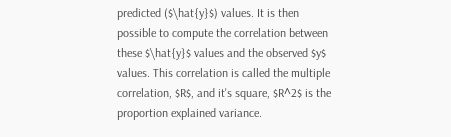predicted ($\hat{y}$) values. It is then possible to compute the correlation between these $\hat{y}$ values and the observed $y$ values. This correlation is called the multiple correlation, $R$, and it's square, $R^2$ is the proportion explained variance.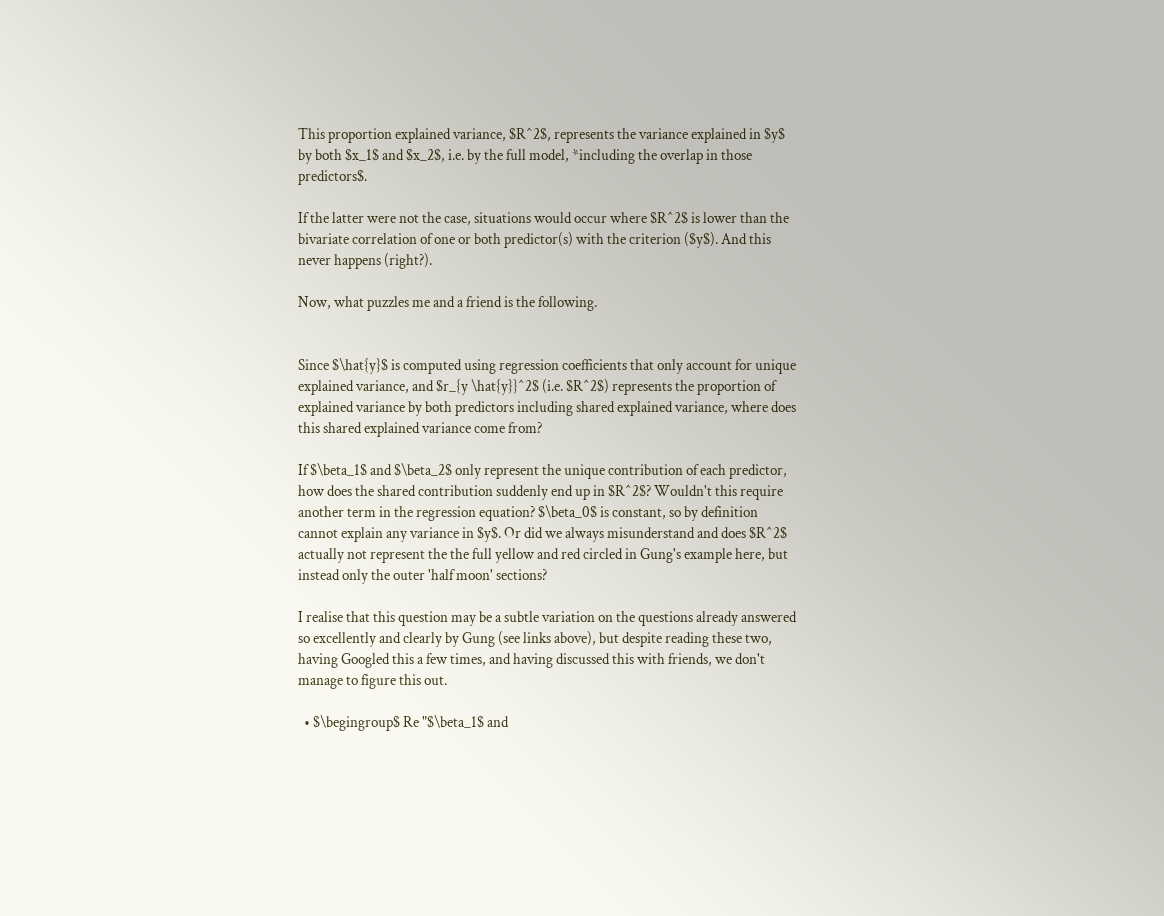This proportion explained variance, $R^2$, represents the variance explained in $y$ by both $x_1$ and $x_2$, i.e. by the full model, *including the overlap in those predictors$.

If the latter were not the case, situations would occur where $R^2$ is lower than the bivariate correlation of one or both predictor(s) with the criterion ($y$). And this never happens (right?).

Now, what puzzles me and a friend is the following.


Since $\hat{y}$ is computed using regression coefficients that only account for unique explained variance, and $r_{y \hat{y}}^2$ (i.e. $R^2$) represents the proportion of explained variance by both predictors including shared explained variance, where does this shared explained variance come from?

If $\beta_1$ and $\beta_2$ only represent the unique contribution of each predictor, how does the shared contribution suddenly end up in $R^2$? Wouldn't this require another term in the regression equation? $\beta_0$ is constant, so by definition cannot explain any variance in $y$. Or did we always misunderstand and does $R^2$ actually not represent the the full yellow and red circled in Gung's example here, but instead only the outer 'half moon' sections?

I realise that this question may be a subtle variation on the questions already answered so excellently and clearly by Gung (see links above), but despite reading these two, having Googled this a few times, and having discussed this with friends, we don't manage to figure this out.

  • $\begingroup$ Re "$\beta_1$ and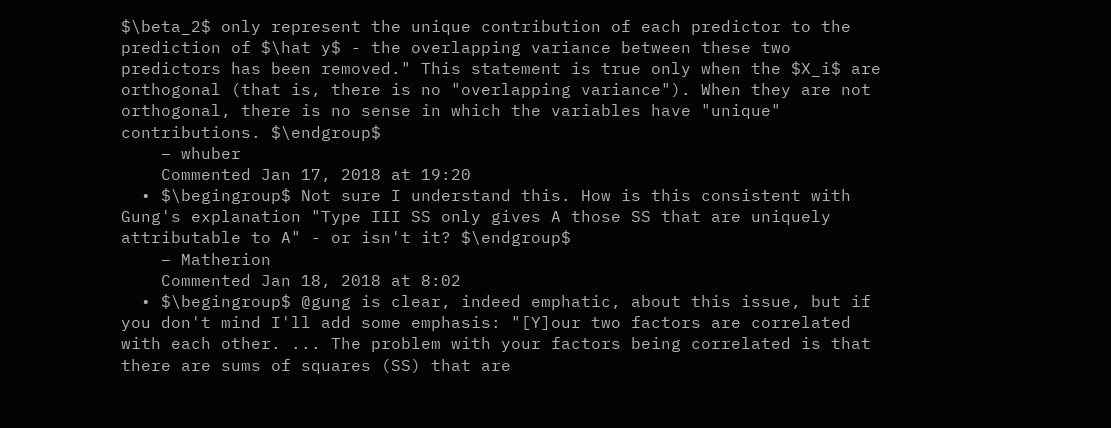$\beta_2$ only represent the unique contribution of each predictor to the prediction of $\hat y$ - the overlapping variance between these two predictors has been removed." This statement is true only when the $X_i$ are orthogonal (that is, there is no "overlapping variance"). When they are not orthogonal, there is no sense in which the variables have "unique" contributions. $\endgroup$
    – whuber
    Commented Jan 17, 2018 at 19:20
  • $\begingroup$ Not sure I understand this. How is this consistent with Gung's explanation "Type III SS only gives A those SS that are uniquely attributable to A" - or isn't it? $\endgroup$
    – Matherion
    Commented Jan 18, 2018 at 8:02
  • $\begingroup$ @gung is clear, indeed emphatic, about this issue, but if you don't mind I'll add some emphasis: "[Y]our two factors are correlated with each other. ... The problem with your factors being correlated is that there are sums of squares (SS) that are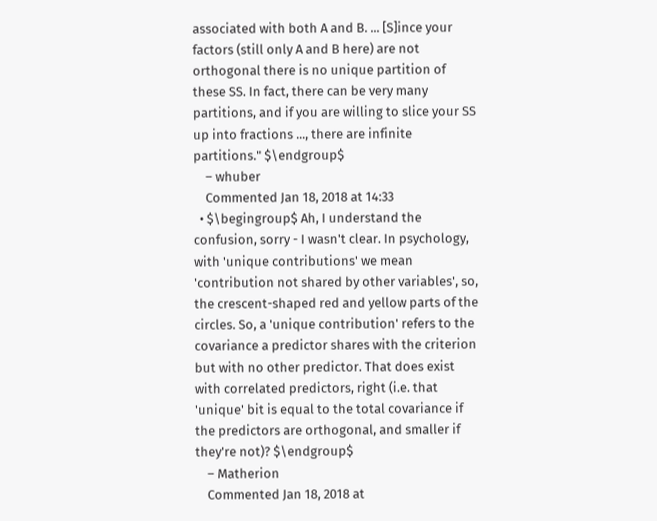associated with both A and B. ... [S]ince your factors (still only A and B here) are not orthogonal there is no unique partition of these SS. In fact, there can be very many partitions, and if you are willing to slice your SS up into fractions ..., there are infinite partitions." $\endgroup$
    – whuber
    Commented Jan 18, 2018 at 14:33
  • $\begingroup$ Ah, I understand the confusion, sorry - I wasn't clear. In psychology, with 'unique contributions' we mean 'contribution not shared by other variables', so, the crescent-shaped red and yellow parts of the circles. So, a 'unique contribution' refers to the covariance a predictor shares with the criterion but with no other predictor. That does exist with correlated predictors, right (i.e. that 'unique' bit is equal to the total covariance if the predictors are orthogonal, and smaller if they're not)? $\endgroup$
    – Matherion
    Commented Jan 18, 2018 at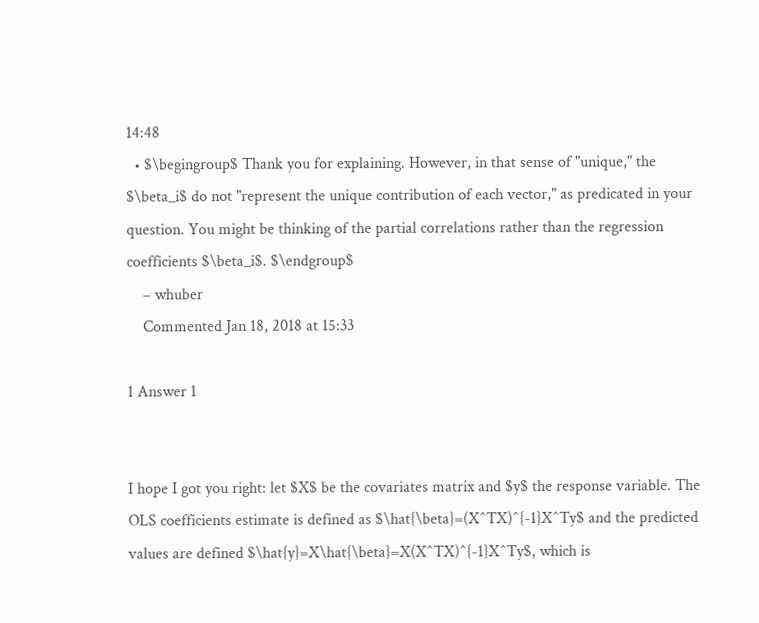14:48
  • $\begingroup$ Thank you for explaining. However, in that sense of "unique," the $\beta_i$ do not "represent the unique contribution of each vector," as predicated in your question. You might be thinking of the partial correlations rather than the regression coefficients $\beta_i$. $\endgroup$
    – whuber
    Commented Jan 18, 2018 at 15:33

1 Answer 1


I hope I got you right: let $X$ be the covariates matrix and $y$ the response variable. The OLS coefficients estimate is defined as $\hat{\beta}=(X^TX)^{-1}X^Ty$ and the predicted values are defined $\hat{y}=X\hat{\beta}=X(X^TX)^{-1}X^Ty$, which is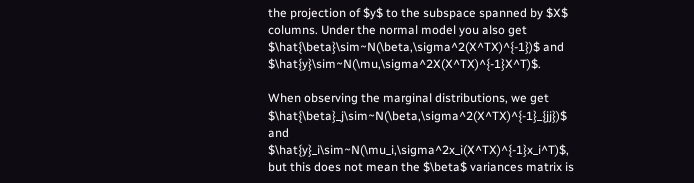the projection of $y$ to the subspace spanned by $X$ columns. Under the normal model you also get $\hat{\beta}\sim~N(\beta,\sigma^2(X^TX)^{-1})$ and $\hat{y}\sim~N(\mu,\sigma^2X(X^TX)^{-1}X^T)$.

When observing the marginal distributions, we get $\hat{\beta}_j\sim~N(\beta,\sigma^2(X^TX)^{-1}_{jj})$ and $\hat{y}_i\sim~N(\mu_i,\sigma^2x_i(X^TX)^{-1}x_i^T)$, but this does not mean the $\beta$ variances matrix is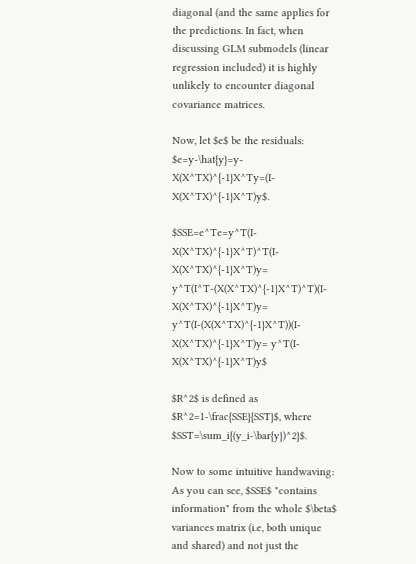diagonal (and the same applies for the predictions. In fact, when discussing GLM submodels (linear regression included) it is highly unlikely to encounter diagonal covariance matrices.

Now, let $e$ be the residuals: $e=y-\hat{y}=y-X(X^TX)^{-1}X^Ty=(I-X(X^TX)^{-1}X^T)y$.

$SSE=e^Te=y^T(I-X(X^TX)^{-1}X^T)^T(I-X(X^TX)^{-1}X^T)y= y^T(I^T-(X(X^TX)^{-1}X^T)^T)(I-X(X^TX)^{-1}X^T)y= y^T(I-(X(X^TX)^{-1}X^T))(I-X(X^TX)^{-1}X^T)y= y^T(I-X(X^TX)^{-1}X^T)y$

$R^2$ is defined as $R^2=1-\frac{SSE}{SST}$, where $SST=\sum_i{(y_i-\bar{y})^2}$.

Now to some intuitive handwaving: As you can see, $SSE$ "contains information" from the whole $\beta$ variances matrix (i.e, both unique and shared) and not just the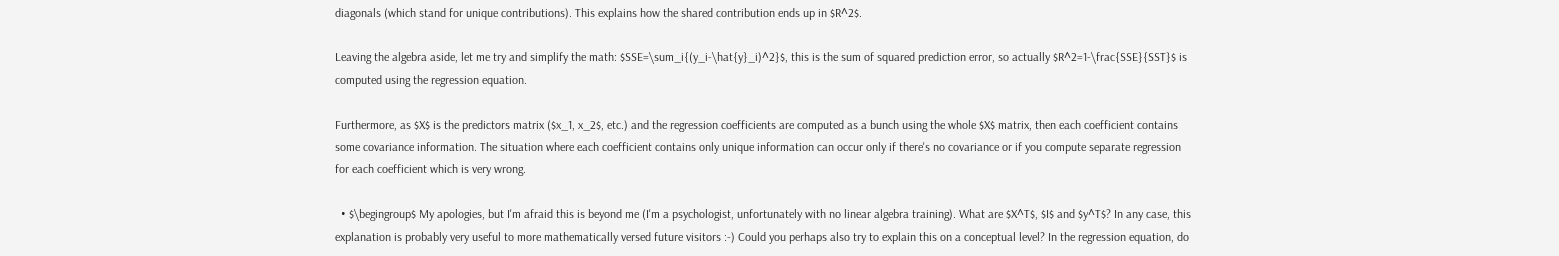diagonals (which stand for unique contributions). This explains how the shared contribution ends up in $R^2$.

Leaving the algebra aside, let me try and simplify the math: $SSE=\sum_i{(y_i-\hat{y}_i)^2}$, this is the sum of squared prediction error, so actually $R^2=1-\frac{SSE}{SST}$ is computed using the regression equation.

Furthermore, as $X$ is the predictors matrix ($x_1, x_2$, etc.) and the regression coefficients are computed as a bunch using the whole $X$ matrix, then each coefficient contains some covariance information. The situation where each coefficient contains only unique information can occur only if there's no covariance or if you compute separate regression for each coefficient which is very wrong.

  • $\begingroup$ My apologies, but I'm afraid this is beyond me (I'm a psychologist, unfortunately with no linear algebra training). What are $X^T$, $I$ and $y^T$? In any case, this explanation is probably very useful to more mathematically versed future visitors :-) Could you perhaps also try to explain this on a conceptual level? In the regression equation, do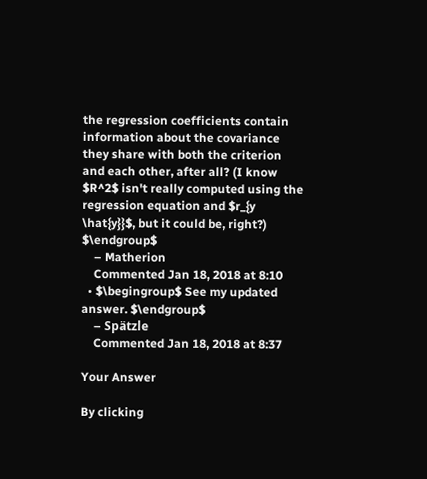the regression coefficients contain information about the covariance they share with both the criterion and each other, after all? (I know $R^2$ isn't really computed using the regression equation and $r_{y \hat{y}}$, but it could be, right?) $\endgroup$
    – Matherion
    Commented Jan 18, 2018 at 8:10
  • $\begingroup$ See my updated answer. $\endgroup$
    – Spätzle
    Commented Jan 18, 2018 at 8:37

Your Answer

By clicking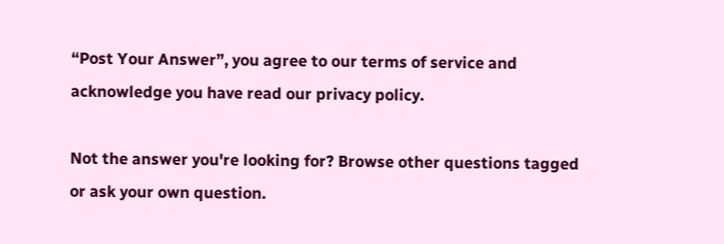“Post Your Answer”, you agree to our terms of service and acknowledge you have read our privacy policy.

Not the answer you're looking for? Browse other questions tagged or ask your own question.